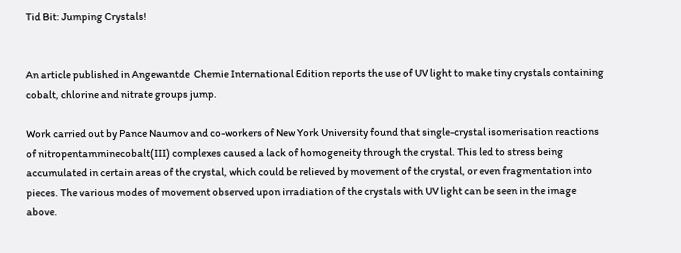Tid Bit: Jumping Crystals!


An article published in Angewantde  Chemie International Edition reports the use of UV light to make tiny crystals containing cobalt, chlorine and nitrate groups jump.

Work carried out by Pance Naumov and co-workers of New York University found that single-crystal isomerisation reactions of nitropentamminecobalt(III) complexes caused a lack of homogeneity through the crystal. This led to stress being accumulated in certain areas of the crystal, which could be relieved by movement of the crystal, or even fragmentation into pieces. The various modes of movement observed upon irradiation of the crystals with UV light can be seen in the image above.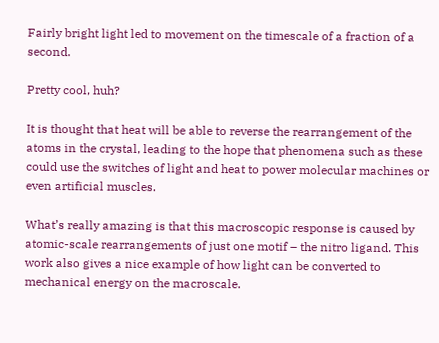Fairly bright light led to movement on the timescale of a fraction of a second.

Pretty cool, huh?

It is thought that heat will be able to reverse the rearrangement of the atoms in the crystal, leading to the hope that phenomena such as these could use the switches of light and heat to power molecular machines or even artificial muscles.

What’s really amazing is that this macroscopic response is caused by atomic-scale rearrangements of just one motif – the nitro ligand. This work also gives a nice example of how light can be converted to mechanical energy on the macroscale.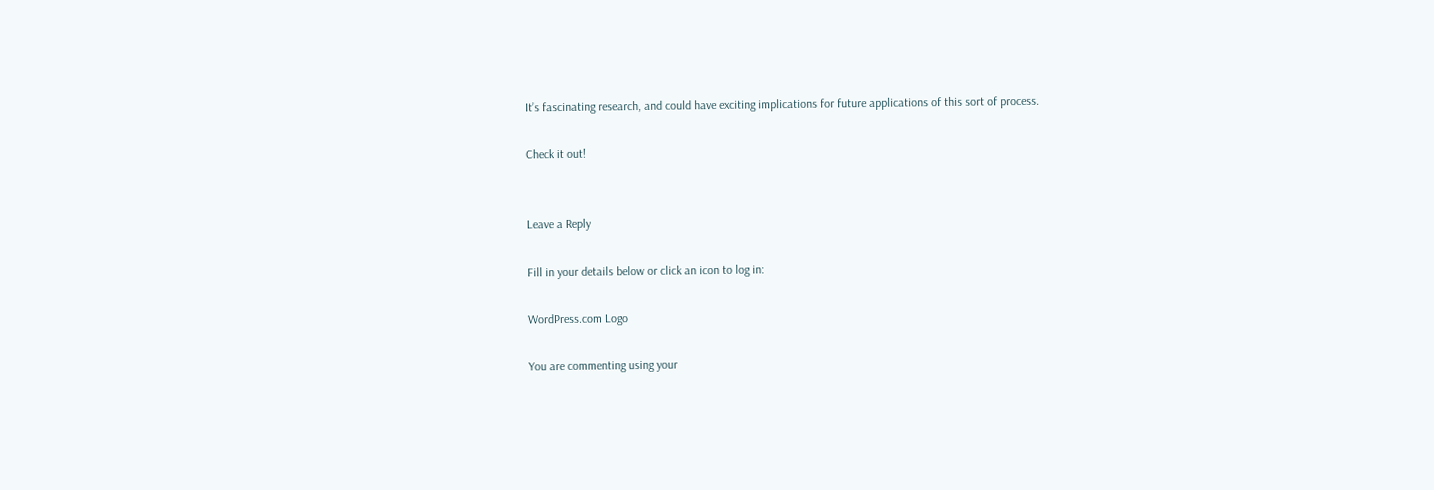It’s fascinating research, and could have exciting implications for future applications of this sort of process.

Check it out!


Leave a Reply

Fill in your details below or click an icon to log in:

WordPress.com Logo

You are commenting using your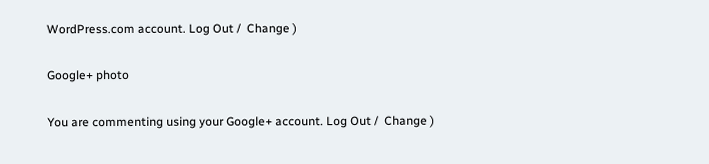WordPress.com account. Log Out /  Change )

Google+ photo

You are commenting using your Google+ account. Log Out /  Change )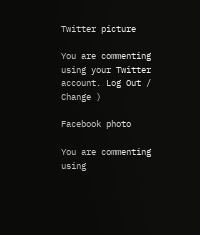Twitter picture

You are commenting using your Twitter account. Log Out /  Change )

Facebook photo

You are commenting using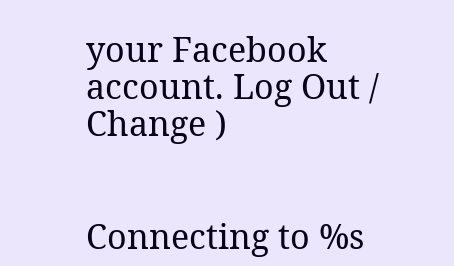your Facebook account. Log Out /  Change )


Connecting to %s